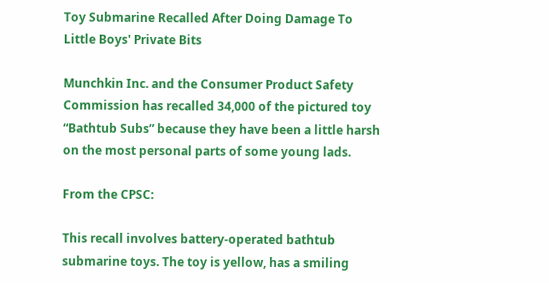Toy Submarine Recalled After Doing Damage To Little Boys' Private Bits

Munchkin Inc. and the Consumer Product Safety Commission has recalled 34,000 of the pictured toy “Bathtub Subs” because they have been a little harsh on the most personal parts of some young lads.

From the CPSC:

This recall involves battery-operated bathtub submarine toys. The toy is yellow, has a smiling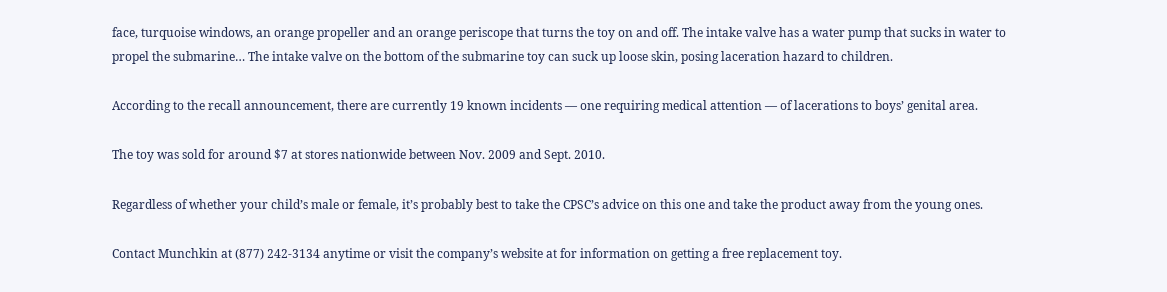face, turquoise windows, an orange propeller and an orange periscope that turns the toy on and off. The intake valve has a water pump that sucks in water to propel the submarine… The intake valve on the bottom of the submarine toy can suck up loose skin, posing laceration hazard to children.

According to the recall announcement, there are currently 19 known incidents — one requiring medical attention — of lacerations to boys’ genital area.

The toy was sold for around $7 at stores nationwide between Nov. 2009 and Sept. 2010.

Regardless of whether your child’s male or female, it’s probably best to take the CPSC’s advice on this one and take the product away from the young ones.

Contact Munchkin at (877) 242-3134 anytime or visit the company’s website at for information on getting a free replacement toy.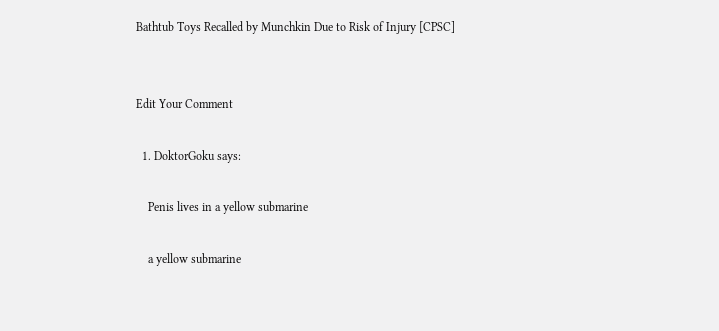Bathtub Toys Recalled by Munchkin Due to Risk of Injury [CPSC]


Edit Your Comment

  1. DoktorGoku says:

    Penis lives in a yellow submarine

    a yellow submarine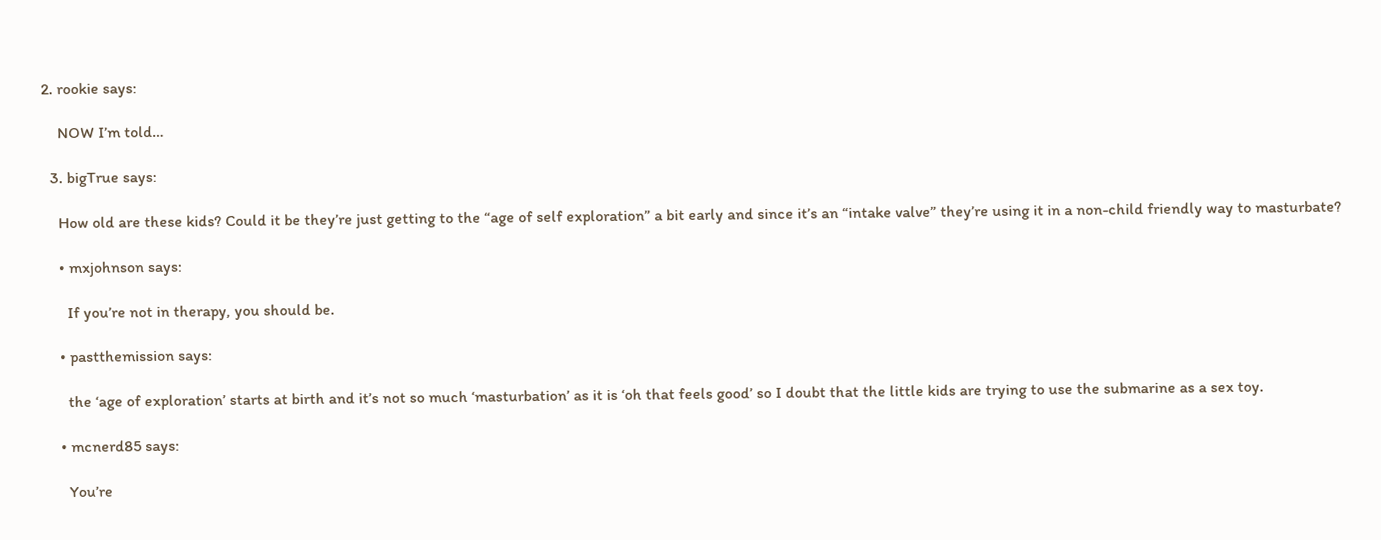2. rookie says:

    NOW I’m told…

  3. bigTrue says:

    How old are these kids? Could it be they’re just getting to the “age of self exploration” a bit early and since it’s an “intake valve” they’re using it in a non-child friendly way to masturbate?

    • mxjohnson says:

      If you’re not in therapy, you should be.

    • pastthemission says:

      the ‘age of exploration’ starts at birth and it’s not so much ‘masturbation’ as it is ‘oh that feels good’ so I doubt that the little kids are trying to use the submarine as a sex toy.

    • mcnerd85 says:

      You’re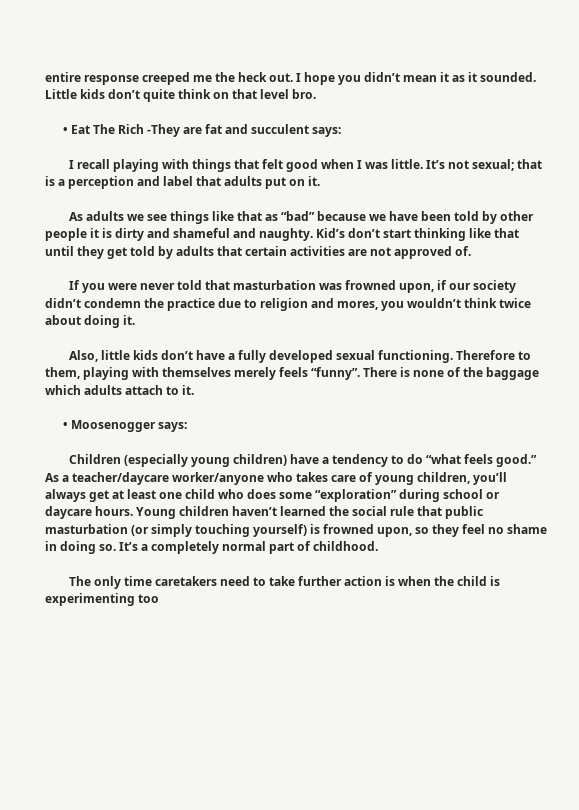entire response creeped me the heck out. I hope you didn’t mean it as it sounded. Little kids don’t quite think on that level bro.

      • Eat The Rich -They are fat and succulent says:

        I recall playing with things that felt good when I was little. It’s not sexual; that is a perception and label that adults put on it.

        As adults we see things like that as “bad” because we have been told by other people it is dirty and shameful and naughty. Kid’s don’t start thinking like that until they get told by adults that certain activities are not approved of.

        If you were never told that masturbation was frowned upon, if our society didn’t condemn the practice due to religion and mores, you wouldn’t think twice about doing it.

        Also, little kids don’t have a fully developed sexual functioning. Therefore to them, playing with themselves merely feels “funny”. There is none of the baggage which adults attach to it.

      • Moosenogger says:

        Children (especially young children) have a tendency to do “what feels good.” As a teacher/daycare worker/anyone who takes care of young children, you’ll always get at least one child who does some “exploration” during school or daycare hours. Young children haven’t learned the social rule that public masturbation (or simply touching yourself) is frowned upon, so they feel no shame in doing so. It’s a completely normal part of childhood.

        The only time caretakers need to take further action is when the child is experimenting too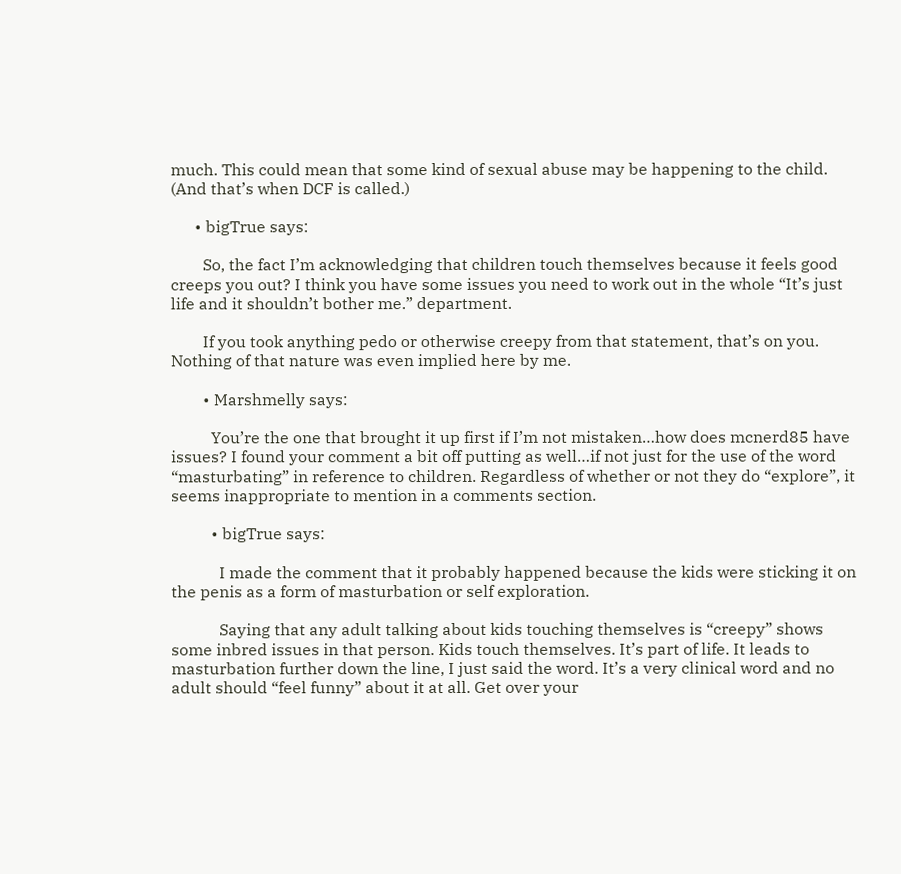much. This could mean that some kind of sexual abuse may be happening to the child. (And that’s when DCF is called.)

      • bigTrue says:

        So, the fact I’m acknowledging that children touch themselves because it feels good creeps you out? I think you have some issues you need to work out in the whole “It’s just life and it shouldn’t bother me.” department.

        If you took anything pedo or otherwise creepy from that statement, that’s on you. Nothing of that nature was even implied here by me.

        • Marshmelly says:

          You’re the one that brought it up first if I’m not mistaken…how does mcnerd85 have issues? I found your comment a bit off putting as well…if not just for the use of the word “masturbating” in reference to children. Regardless of whether or not they do “explore”, it seems inappropriate to mention in a comments section.

          • bigTrue says:

            I made the comment that it probably happened because the kids were sticking it on the penis as a form of masturbation or self exploration.

            Saying that any adult talking about kids touching themselves is “creepy” shows some inbred issues in that person. Kids touch themselves. It’s part of life. It leads to masturbation further down the line, I just said the word. It’s a very clinical word and no adult should “feel funny” about it at all. Get over your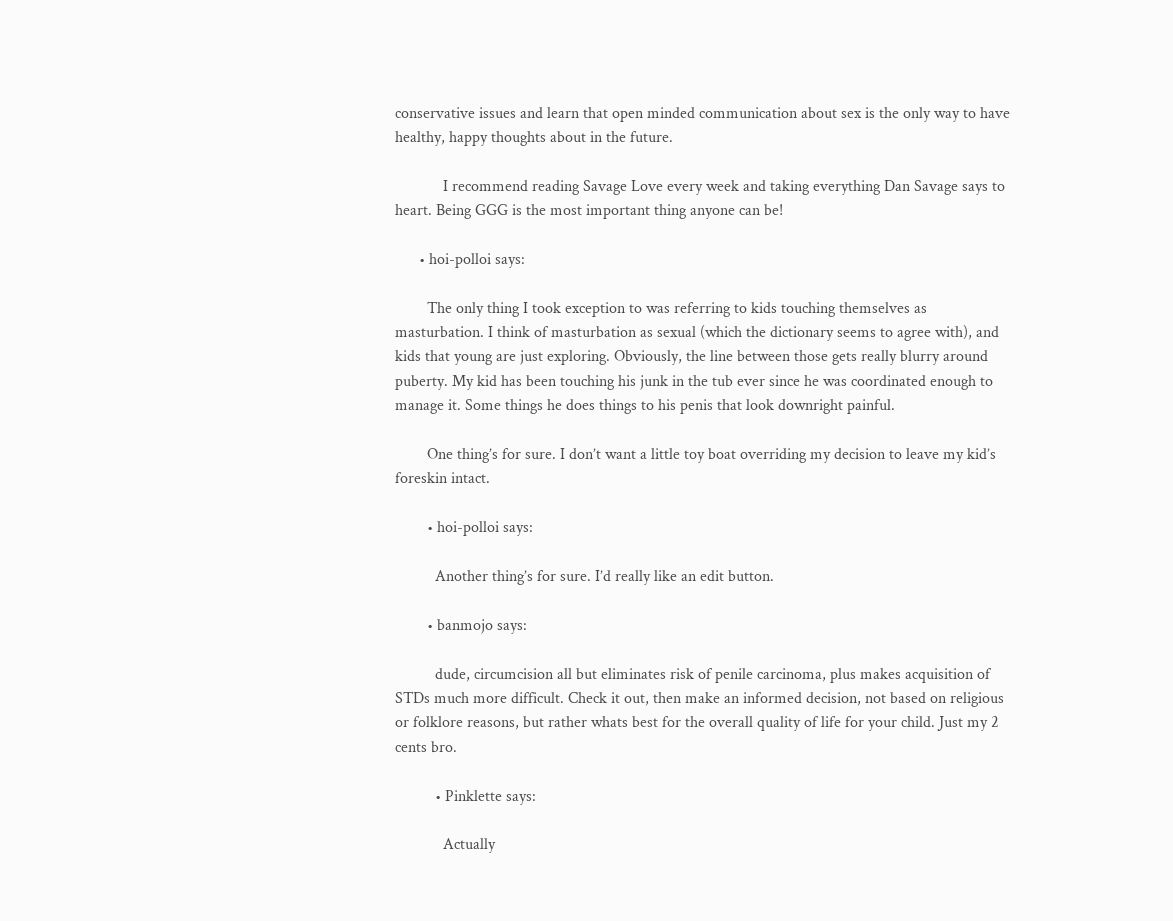conservative issues and learn that open minded communication about sex is the only way to have healthy, happy thoughts about in the future.

            I recommend reading Savage Love every week and taking everything Dan Savage says to heart. Being GGG is the most important thing anyone can be!

      • hoi-polloi says:

        The only thing I took exception to was referring to kids touching themselves as masturbation. I think of masturbation as sexual (which the dictionary seems to agree with), and kids that young are just exploring. Obviously, the line between those gets really blurry around puberty. My kid has been touching his junk in the tub ever since he was coordinated enough to manage it. Some things he does things to his penis that look downright painful.

        One thing’s for sure. I don’t want a little toy boat overriding my decision to leave my kid’s foreskin intact.

        • hoi-polloi says:

          Another thing’s for sure. I’d really like an edit button.

        • banmojo says:

          dude, circumcision all but eliminates risk of penile carcinoma, plus makes acquisition of STDs much more difficult. Check it out, then make an informed decision, not based on religious or folklore reasons, but rather whats best for the overall quality of life for your child. Just my 2 cents bro.

          • Pinklette says:

            Actually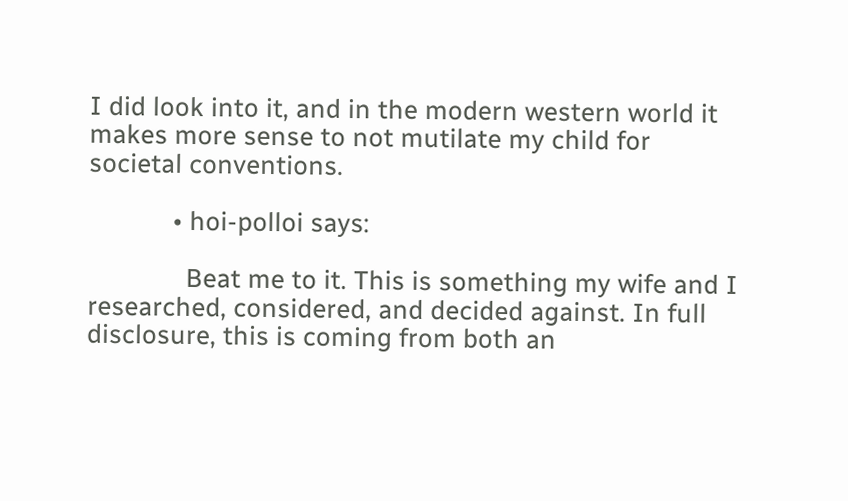I did look into it, and in the modern western world it makes more sense to not mutilate my child for societal conventions.

            • hoi-polloi says:

              Beat me to it. This is something my wife and I researched, considered, and decided against. In full disclosure, this is coming from both an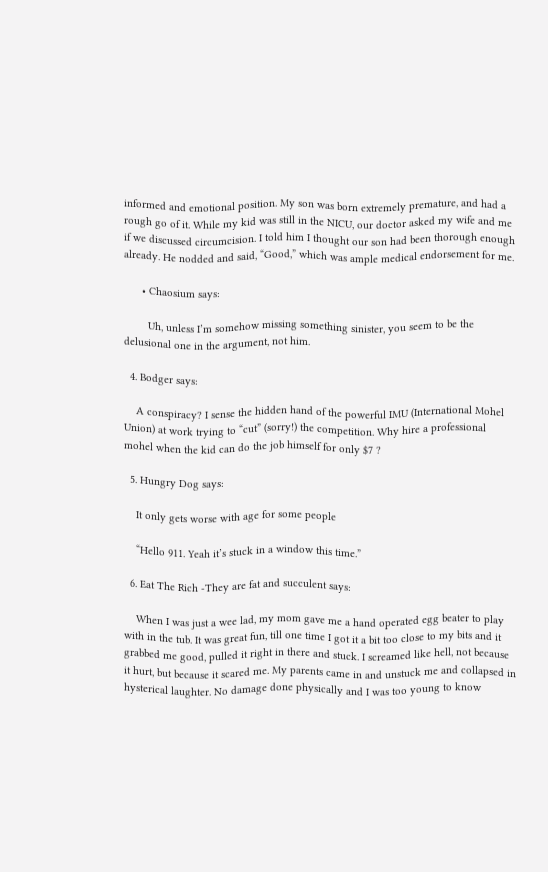informed and emotional position. My son was born extremely premature, and had a rough go of it. While my kid was still in the NICU, our doctor asked my wife and me if we discussed circumcision. I told him I thought our son had been thorough enough already. He nodded and said, “Good,” which was ample medical endorsement for me.

      • Chaosium says:

        Uh, unless I’m somehow missing something sinister, you seem to be the delusional one in the argument, not him.

  4. Bodger says:

    A conspiracy? I sense the hidden hand of the powerful IMU (International Mohel Union) at work trying to “cut” (sorry!) the competition. Why hire a professional mohel when the kid can do the job himself for only $7 ?

  5. Hungry Dog says:

    It only gets worse with age for some people

    “Hello 911. Yeah it’s stuck in a window this time.”

  6. Eat The Rich -They are fat and succulent says:

    When I was just a wee lad, my mom gave me a hand operated egg beater to play with in the tub. It was great fun, till one time I got it a bit too close to my bits and it grabbed me good, pulled it right in there and stuck. I screamed like hell, not because it hurt, but because it scared me. My parents came in and unstuck me and collapsed in hysterical laughter. No damage done physically and I was too young to know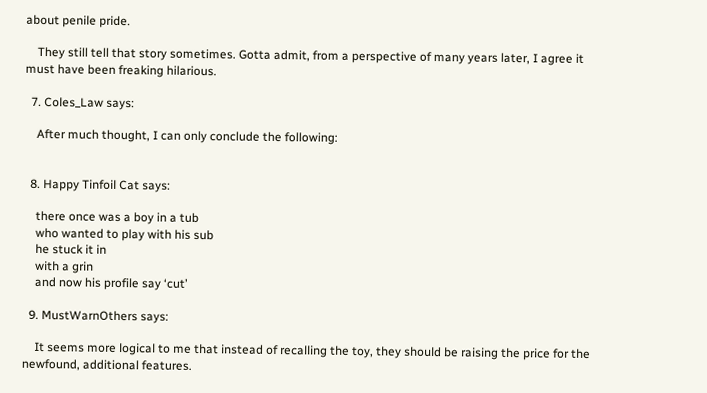about penile pride.

    They still tell that story sometimes. Gotta admit, from a perspective of many years later, I agree it must have been freaking hilarious.

  7. Coles_Law says:

    After much thought, I can only conclude the following:


  8. Happy Tinfoil Cat says:

    there once was a boy in a tub
    who wanted to play with his sub
    he stuck it in
    with a grin
    and now his profile say ‘cut’

  9. MustWarnOthers says:

    It seems more logical to me that instead of recalling the toy, they should be raising the price for the newfound, additional features.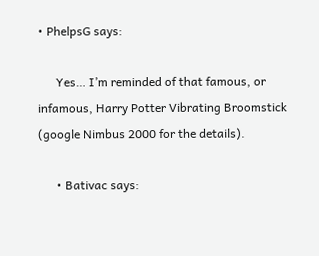• PhelpsG says:

      Yes… I’m reminded of that famous, or infamous, Harry Potter Vibrating Broomstick (google Nimbus 2000 for the details).

      • Bativac says: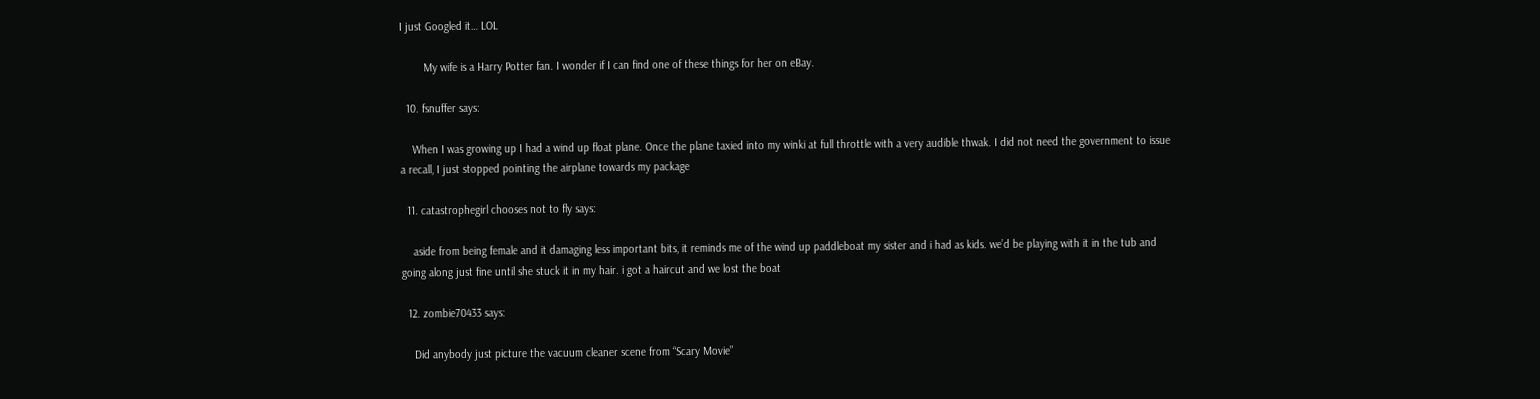I just Googled it… LOL

        My wife is a Harry Potter fan. I wonder if I can find one of these things for her on eBay.

  10. fsnuffer says:

    When I was growing up I had a wind up float plane. Once the plane taxied into my winki at full throttle with a very audible thwak. I did not need the government to issue a recall, I just stopped pointing the airplane towards my package

  11. catastrophegirl chooses not to fly says:

    aside from being female and it damaging less important bits, it reminds me of the wind up paddleboat my sister and i had as kids. we’d be playing with it in the tub and going along just fine until she stuck it in my hair. i got a haircut and we lost the boat

  12. zombie70433 says:

    Did anybody just picture the vacuum cleaner scene from “Scary Movie”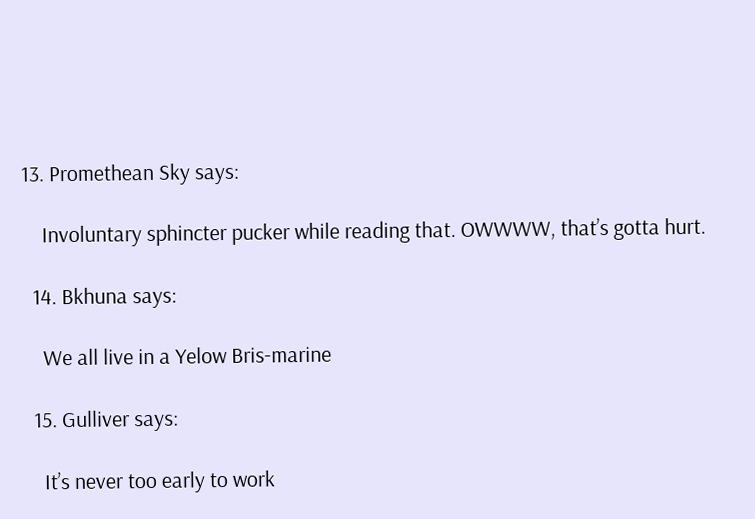13. Promethean Sky says:

    Involuntary sphincter pucker while reading that. OWWWW, that’s gotta hurt.

  14. Bkhuna says:

    We all live in a Yelow Bris-marine

  15. Gulliver says:

    It’s never too early to work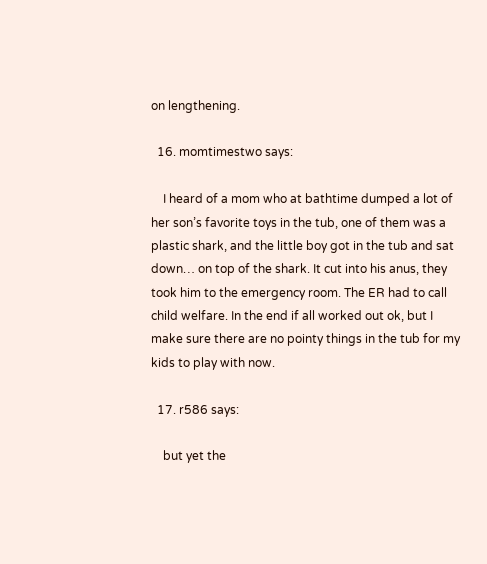on lengthening.

  16. momtimestwo says:

    I heard of a mom who at bathtime dumped a lot of her son’s favorite toys in the tub, one of them was a plastic shark, and the little boy got in the tub and sat down… on top of the shark. It cut into his anus, they took him to the emergency room. The ER had to call child welfare. In the end if all worked out ok, but I make sure there are no pointy things in the tub for my kids to play with now.

  17. r586 says:

    but yet the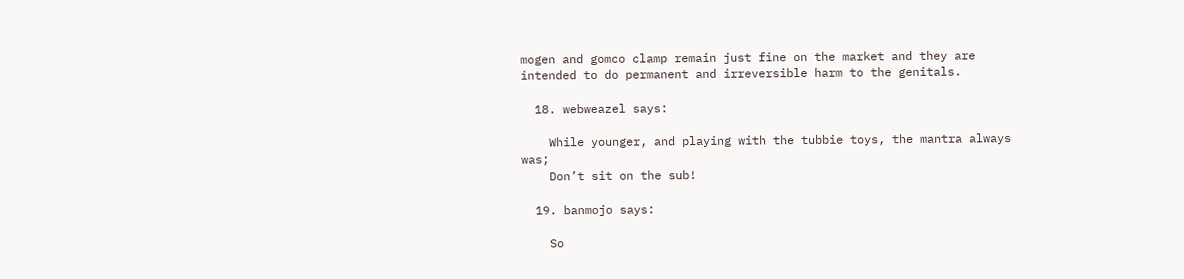mogen and gomco clamp remain just fine on the market and they are intended to do permanent and irreversible harm to the genitals.

  18. webweazel says:

    While younger, and playing with the tubbie toys, the mantra always was;
    Don’t sit on the sub!

  19. banmojo says:

    So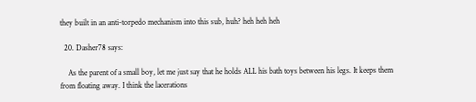they built in an anti-torpedo mechanism into this sub, huh? heh heh heh

  20. Dasher78 says:

    As the parent of a small boy, let me just say that he holds ALL his bath toys between his legs. It keeps them from floating away. I think the lacerations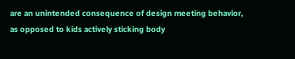are an unintended consequence of design meeting behavior, as opposed to kids actively sticking body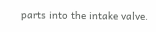parts into the intake valve.